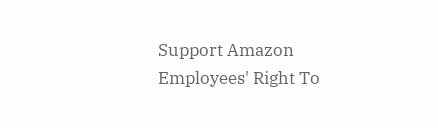Support Amazon Employees' Right To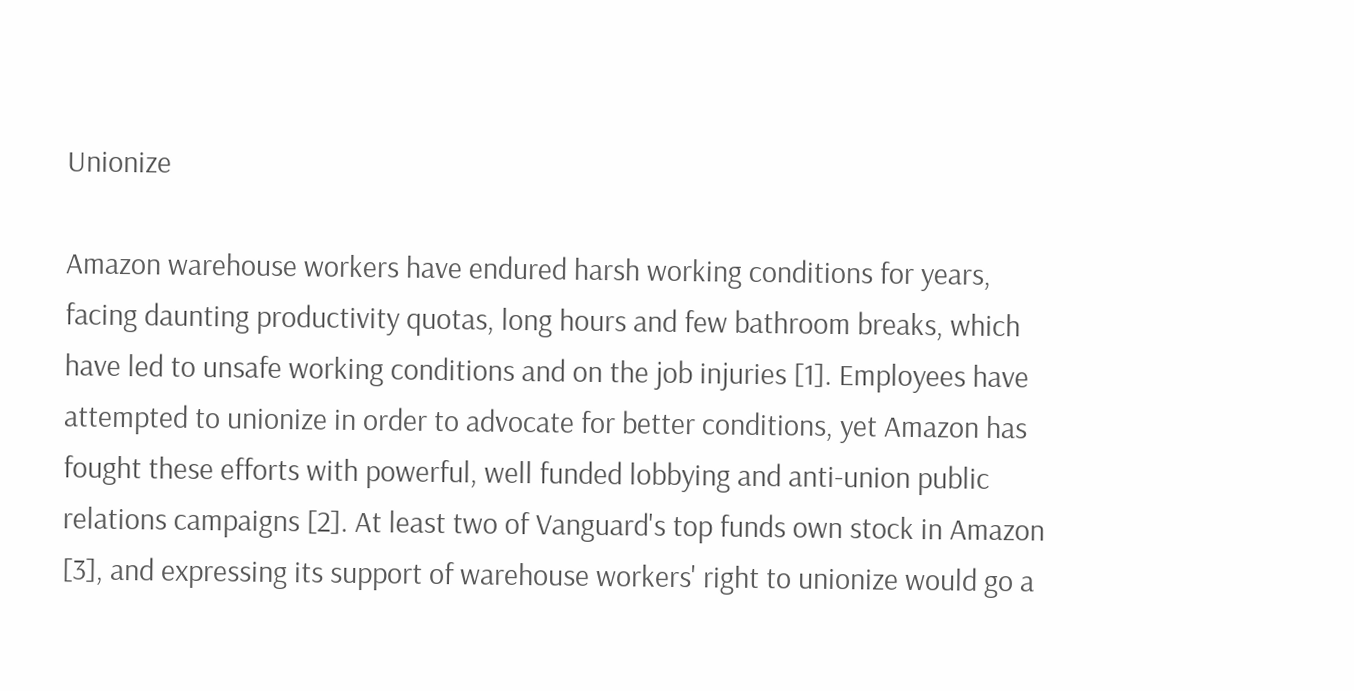Unionize

Amazon warehouse workers have endured harsh working conditions for years, facing daunting productivity quotas, long hours and few bathroom breaks, which have led to unsafe working conditions and on the job injuries [1]. Employees have attempted to unionize in order to advocate for better conditions, yet Amazon has fought these efforts with powerful, well funded lobbying and anti-union public relations campaigns [2]. At least two of Vanguard's top funds own stock in Amazon [3], and expressing its support of warehouse workers' right to unionize would go a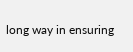long way in ensuring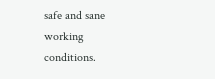safe and sane working conditions.